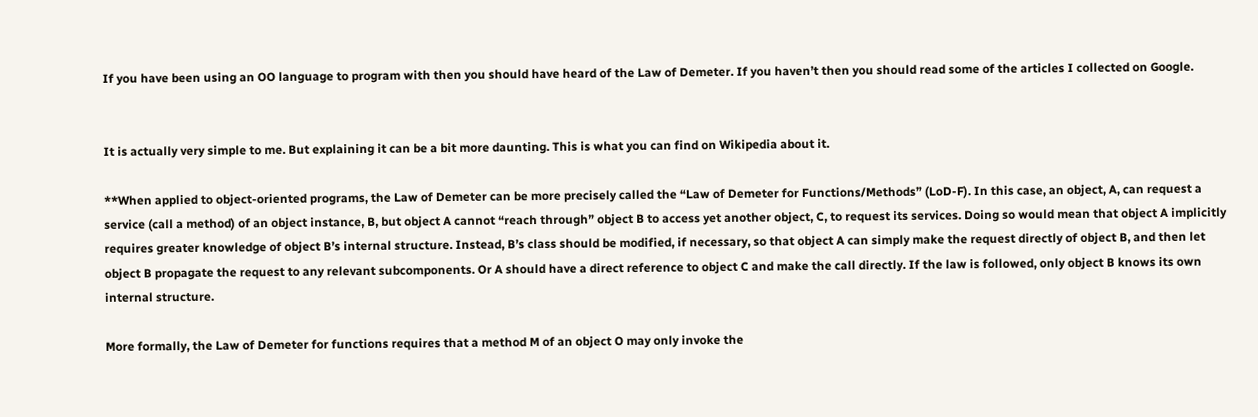If you have been using an OO language to program with then you should have heard of the Law of Demeter. If you haven’t then you should read some of the articles I collected on Google.


It is actually very simple to me. But explaining it can be a bit more daunting. This is what you can find on Wikipedia about it.

**When applied to object-oriented programs, the Law of Demeter can be more precisely called the “Law of Demeter for Functions/Methods” (LoD-F). In this case, an object, A, can request a service (call a method) of an object instance, B, but object A cannot “reach through” object B to access yet another object, C, to request its services. Doing so would mean that object A implicitly requires greater knowledge of object B’s internal structure. Instead, B’s class should be modified, if necessary, so that object A can simply make the request directly of object B, and then let object B propagate the request to any relevant subcomponents. Or A should have a direct reference to object C and make the call directly. If the law is followed, only object B knows its own internal structure.

More formally, the Law of Demeter for functions requires that a method M of an object O may only invoke the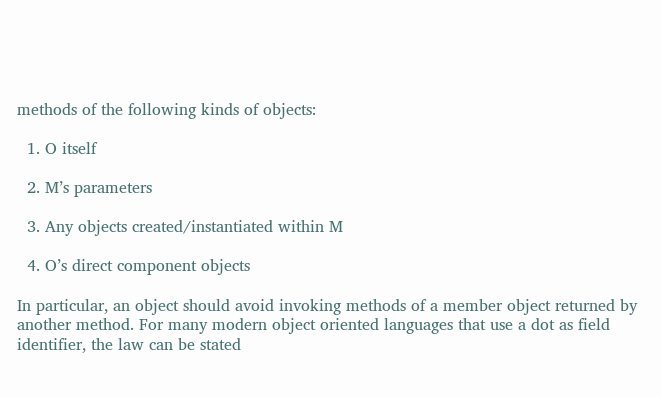methods of the following kinds of objects:

  1. O itself

  2. M’s parameters

  3. Any objects created/instantiated within M

  4. O’s direct component objects

In particular, an object should avoid invoking methods of a member object returned by another method. For many modern object oriented languages that use a dot as field identifier, the law can be stated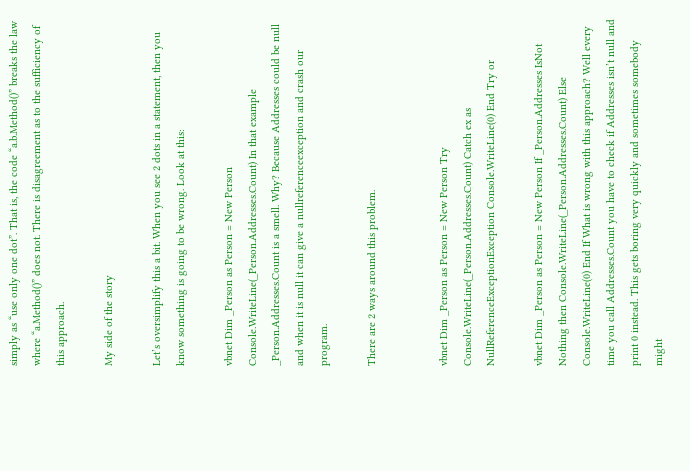simply as “use only one dot”. That is, the code “a.b.Method()” breaks the law where “a.Method()” does not. There is disagreement as to the sufficiency of this approach.

My side of the story

Let’s oversimplify this a bit. When you see 2 dots in a statement, then you know something is going to be wrong. Look at this:

vbnet Dim _Person as Person = New Person Console.WriteLine(_Person.Addresses.Count) In that example _Person.Addresses.Count is a smell. Why? Because Addresses could be null and when it is null it can give a nullreferenceexception and crash our program.

There are 2 ways around this problem.


vbnet Dim _Person as Person = New Person Try Console.WriteLine(_Person.Addresses.Count) Catch ex as NullReferenceExceptionException Console.WriteLine(0) End Try or

vbnet Dim _Person as Person = New Person If _Person.Addresses IsNot Nothing then Console.WriteLine(_Person.Addresses.Count) Else Console.WriteLine(0) End If What is wrong with this approach? Well every time you call Addresses.Count you have to check if Addresses isn’t null and print 0 instead. This gets boring very quickly and sometimes somebody might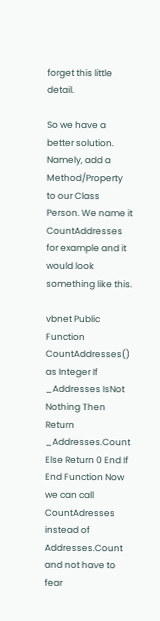forget this little detail.

So we have a better solution. Namely, add a Method/Property to our Class Person. We name it CountAddresses for example and it would look something like this.

vbnet Public Function CountAddresses() as Integer If _Addresses IsNot Nothing Then Return _Addresses.Count Else Return 0 End If End Function Now we can call CountAdresses instead of Addresses.Count and not have to fear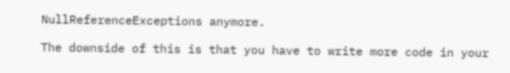NullReferenceExceptions anymore.

The downside of this is that you have to write more code in your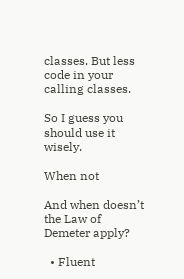classes. But less code in your calling classes.

So I guess you should use it wisely.

When not

And when doesn’t the Law of Demeter apply?

  • Fluent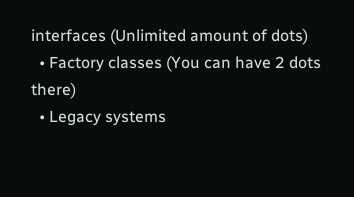interfaces (Unlimited amount of dots)
  • Factory classes (You can have 2 dots there)
  • Legacy systems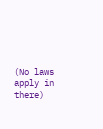(No laws apply in there)